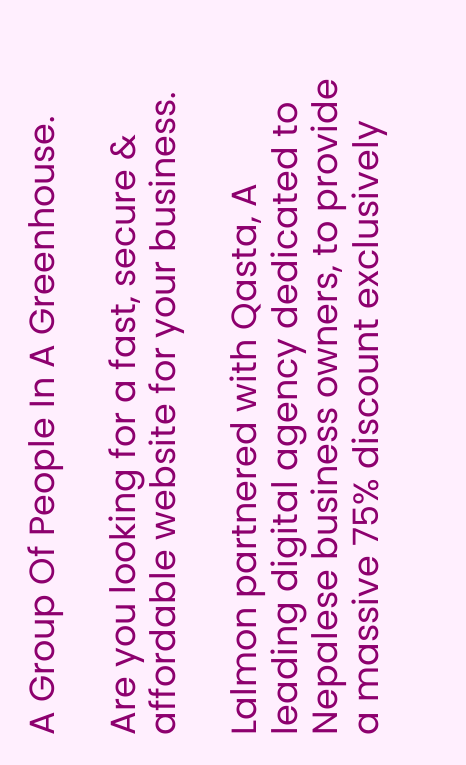A Group Of People In A Greenhouse.

Are you looking for a fast, secure & affordable website for your business.

Lalmon partnered with Qasta, A leading digital agency dedicated to Nepalese business owners, to provide a massive 75% discount exclusively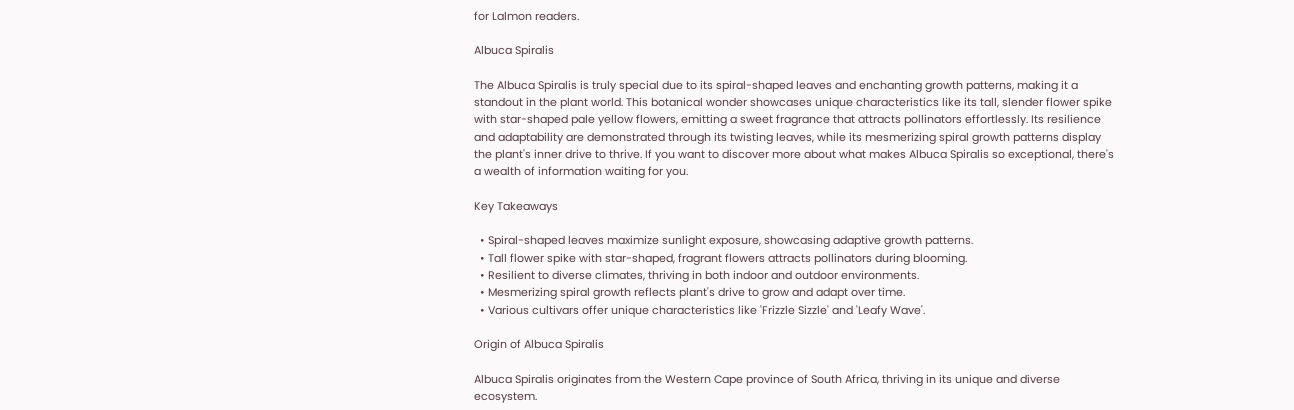for Lalmon readers.

Albuca Spiralis

The Albuca Spiralis is truly special due to its spiral-shaped leaves and enchanting growth patterns, making it a standout in the plant world. This botanical wonder showcases unique characteristics like its tall, slender flower spike with star-shaped pale yellow flowers, emitting a sweet fragrance that attracts pollinators effortlessly. Its resilience and adaptability are demonstrated through its twisting leaves, while its mesmerizing spiral growth patterns display the plant's inner drive to thrive. If you want to discover more about what makes Albuca Spiralis so exceptional, there's a wealth of information waiting for you.

Key Takeaways

  • Spiral-shaped leaves maximize sunlight exposure, showcasing adaptive growth patterns.
  • Tall flower spike with star-shaped, fragrant flowers attracts pollinators during blooming.
  • Resilient to diverse climates, thriving in both indoor and outdoor environments.
  • Mesmerizing spiral growth reflects plant's drive to grow and adapt over time.
  • Various cultivars offer unique characteristics like 'Frizzle Sizzle' and 'Leafy Wave'.

Origin of Albuca Spiralis

Albuca Spiralis originates from the Western Cape province of South Africa, thriving in its unique and diverse ecosystem.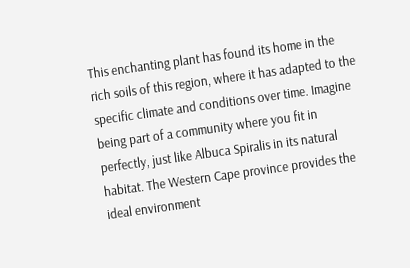This enchanting plant has found its home in the rich soils of this region, where it has adapted to the specific climate and conditions over time. Imagine being part of a community where you fit in perfectly, just like Albuca Spiralis in its natural habitat. The Western Cape province provides the ideal environment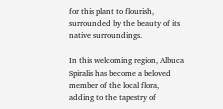for this plant to flourish, surrounded by the beauty of its native surroundings.

In this welcoming region, Albuca Spiralis has become a beloved member of the local flora, adding to the tapestry of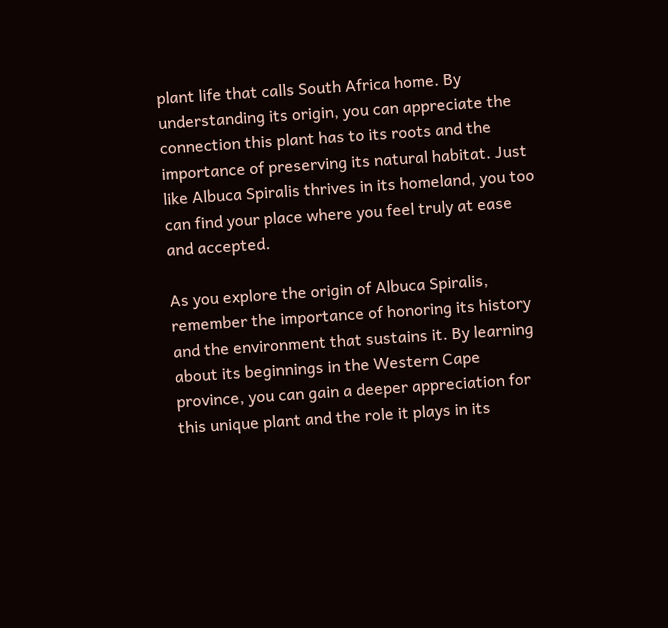plant life that calls South Africa home. By understanding its origin, you can appreciate the connection this plant has to its roots and the importance of preserving its natural habitat. Just like Albuca Spiralis thrives in its homeland, you too can find your place where you feel truly at ease and accepted.

As you explore the origin of Albuca Spiralis, remember the importance of honoring its history and the environment that sustains it. By learning about its beginnings in the Western Cape province, you can gain a deeper appreciation for this unique plant and the role it plays in its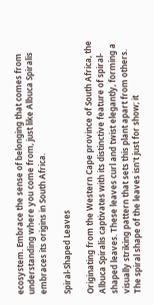ecosystem. Embrace the sense of belonging that comes from understanding where you come from, just like Albuca Spiralis embraces its origins in South Africa.

Spiral-Shaped Leaves

Originating from the Western Cape province of South Africa, the Albuca Spiralis captivates with its distinctive feature of spiral-shaped leaves. These leaves curl and twist elegantly, forming a visually striking pattern that sets this plant apart from others. The spiral shape of the leaves isn't just for show; it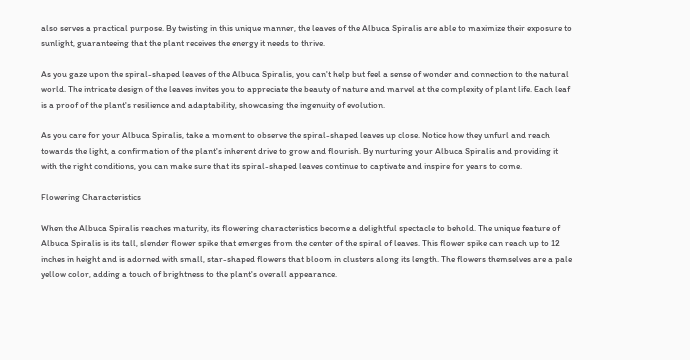also serves a practical purpose. By twisting in this unique manner, the leaves of the Albuca Spiralis are able to maximize their exposure to sunlight, guaranteeing that the plant receives the energy it needs to thrive.

As you gaze upon the spiral-shaped leaves of the Albuca Spiralis, you can't help but feel a sense of wonder and connection to the natural world. The intricate design of the leaves invites you to appreciate the beauty of nature and marvel at the complexity of plant life. Each leaf is a proof of the plant's resilience and adaptability, showcasing the ingenuity of evolution.

As you care for your Albuca Spiralis, take a moment to observe the spiral-shaped leaves up close. Notice how they unfurl and reach towards the light, a confirmation of the plant's inherent drive to grow and flourish. By nurturing your Albuca Spiralis and providing it with the right conditions, you can make sure that its spiral-shaped leaves continue to captivate and inspire for years to come.

Flowering Characteristics

When the Albuca Spiralis reaches maturity, its flowering characteristics become a delightful spectacle to behold. The unique feature of Albuca Spiralis is its tall, slender flower spike that emerges from the center of the spiral of leaves. This flower spike can reach up to 12 inches in height and is adorned with small, star-shaped flowers that bloom in clusters along its length. The flowers themselves are a pale yellow color, adding a touch of brightness to the plant's overall appearance.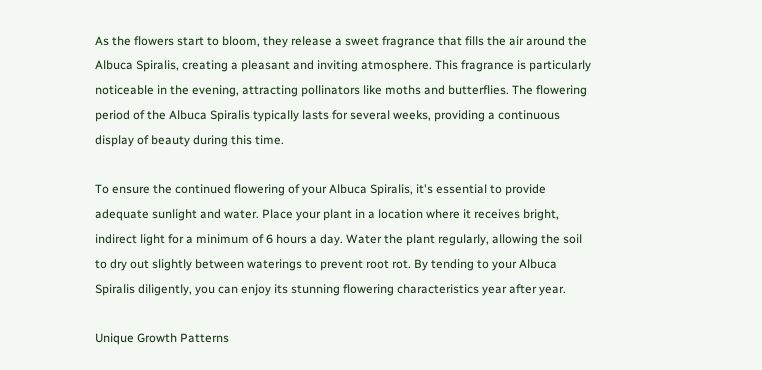As the flowers start to bloom, they release a sweet fragrance that fills the air around the Albuca Spiralis, creating a pleasant and inviting atmosphere. This fragrance is particularly noticeable in the evening, attracting pollinators like moths and butterflies. The flowering period of the Albuca Spiralis typically lasts for several weeks, providing a continuous display of beauty during this time.

To ensure the continued flowering of your Albuca Spiralis, it's essential to provide adequate sunlight and water. Place your plant in a location where it receives bright, indirect light for a minimum of 6 hours a day. Water the plant regularly, allowing the soil to dry out slightly between waterings to prevent root rot. By tending to your Albuca Spiralis diligently, you can enjoy its stunning flowering characteristics year after year.

Unique Growth Patterns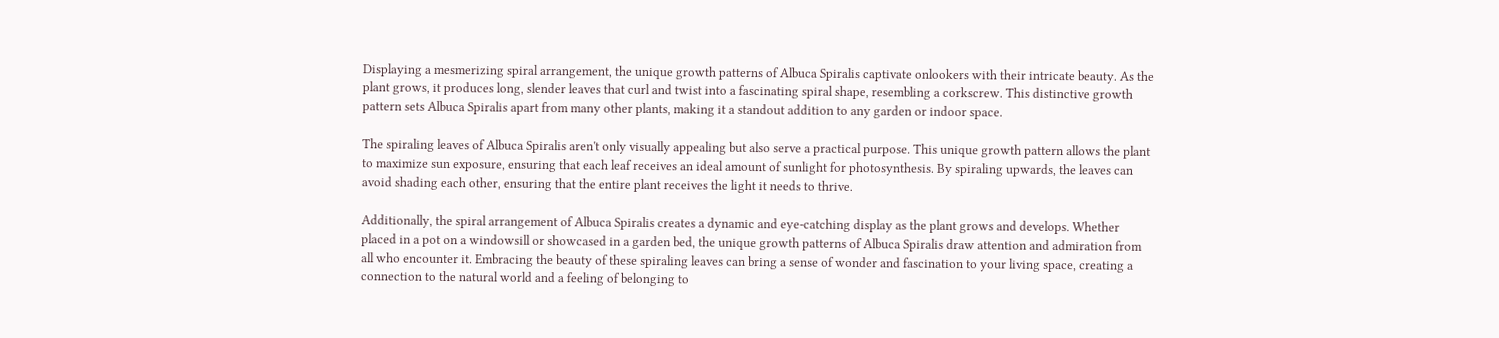Displaying a mesmerizing spiral arrangement, the unique growth patterns of Albuca Spiralis captivate onlookers with their intricate beauty. As the plant grows, it produces long, slender leaves that curl and twist into a fascinating spiral shape, resembling a corkscrew. This distinctive growth pattern sets Albuca Spiralis apart from many other plants, making it a standout addition to any garden or indoor space.

The spiraling leaves of Albuca Spiralis aren't only visually appealing but also serve a practical purpose. This unique growth pattern allows the plant to maximize sun exposure, ensuring that each leaf receives an ideal amount of sunlight for photosynthesis. By spiraling upwards, the leaves can avoid shading each other, ensuring that the entire plant receives the light it needs to thrive.

Additionally, the spiral arrangement of Albuca Spiralis creates a dynamic and eye-catching display as the plant grows and develops. Whether placed in a pot on a windowsill or showcased in a garden bed, the unique growth patterns of Albuca Spiralis draw attention and admiration from all who encounter it. Embracing the beauty of these spiraling leaves can bring a sense of wonder and fascination to your living space, creating a connection to the natural world and a feeling of belonging to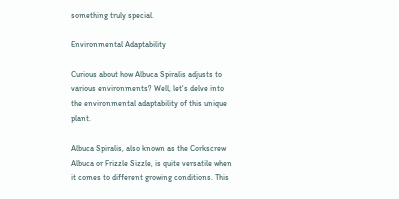something truly special.

Environmental Adaptability

Curious about how Albuca Spiralis adjusts to various environments? Well, let's delve into the environmental adaptability of this unique plant.

Albuca Spiralis, also known as the Corkscrew Albuca or Frizzle Sizzle, is quite versatile when it comes to different growing conditions. This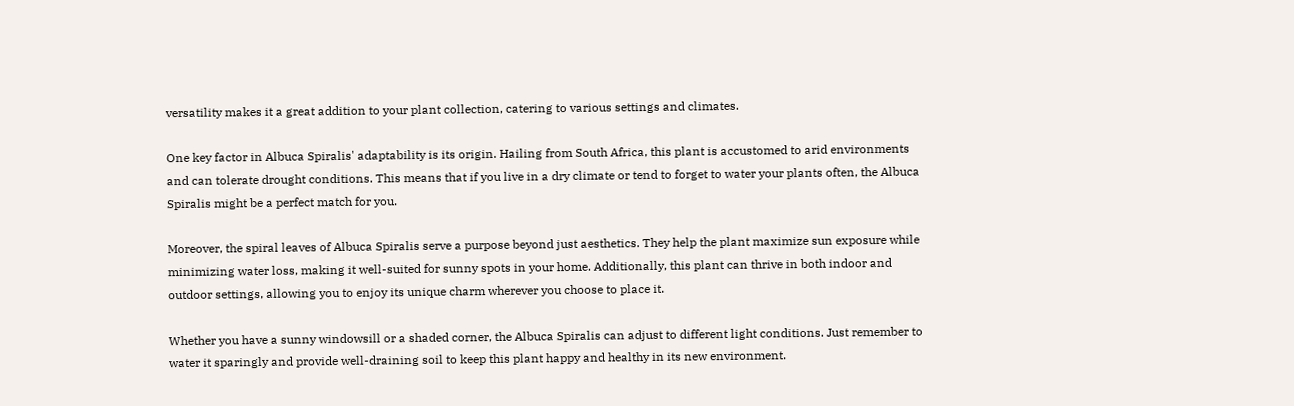versatility makes it a great addition to your plant collection, catering to various settings and climates.

One key factor in Albuca Spiralis' adaptability is its origin. Hailing from South Africa, this plant is accustomed to arid environments and can tolerate drought conditions. This means that if you live in a dry climate or tend to forget to water your plants often, the Albuca Spiralis might be a perfect match for you.

Moreover, the spiral leaves of Albuca Spiralis serve a purpose beyond just aesthetics. They help the plant maximize sun exposure while minimizing water loss, making it well-suited for sunny spots in your home. Additionally, this plant can thrive in both indoor and outdoor settings, allowing you to enjoy its unique charm wherever you choose to place it.

Whether you have a sunny windowsill or a shaded corner, the Albuca Spiralis can adjust to different light conditions. Just remember to water it sparingly and provide well-draining soil to keep this plant happy and healthy in its new environment.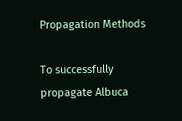Propagation Methods

To successfully propagate Albuca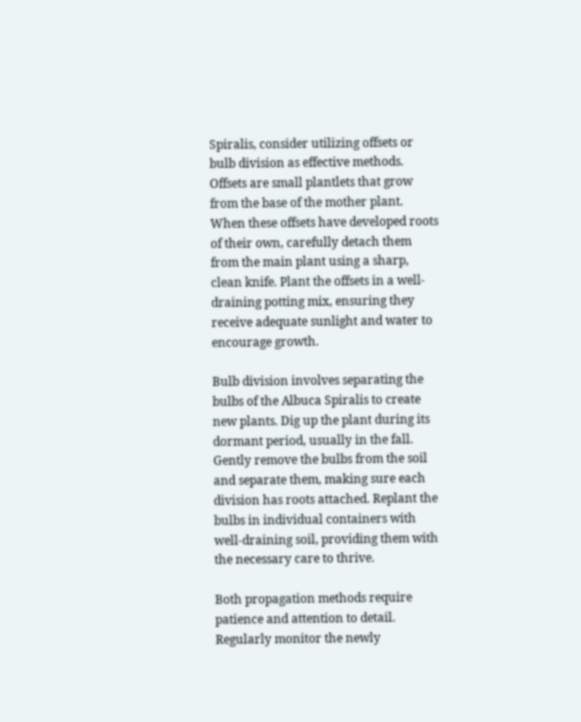Spiralis, consider utilizing offsets or bulb division as effective methods. Offsets are small plantlets that grow from the base of the mother plant. When these offsets have developed roots of their own, carefully detach them from the main plant using a sharp, clean knife. Plant the offsets in a well-draining potting mix, ensuring they receive adequate sunlight and water to encourage growth.

Bulb division involves separating the bulbs of the Albuca Spiralis to create new plants. Dig up the plant during its dormant period, usually in the fall. Gently remove the bulbs from the soil and separate them, making sure each division has roots attached. Replant the bulbs in individual containers with well-draining soil, providing them with the necessary care to thrive.

Both propagation methods require patience and attention to detail. Regularly monitor the newly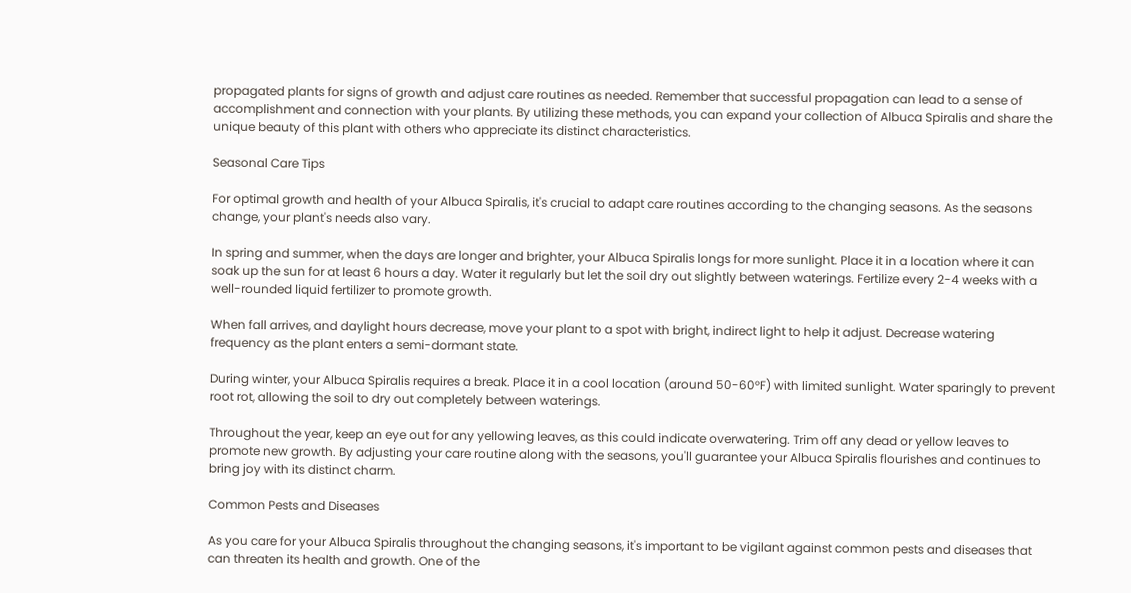propagated plants for signs of growth and adjust care routines as needed. Remember that successful propagation can lead to a sense of accomplishment and connection with your plants. By utilizing these methods, you can expand your collection of Albuca Spiralis and share the unique beauty of this plant with others who appreciate its distinct characteristics.

Seasonal Care Tips

For optimal growth and health of your Albuca Spiralis, it's crucial to adapt care routines according to the changing seasons. As the seasons change, your plant's needs also vary.

In spring and summer, when the days are longer and brighter, your Albuca Spiralis longs for more sunlight. Place it in a location where it can soak up the sun for at least 6 hours a day. Water it regularly but let the soil dry out slightly between waterings. Fertilize every 2-4 weeks with a well-rounded liquid fertilizer to promote growth.

When fall arrives, and daylight hours decrease, move your plant to a spot with bright, indirect light to help it adjust. Decrease watering frequency as the plant enters a semi-dormant state.

During winter, your Albuca Spiralis requires a break. Place it in a cool location (around 50-60°F) with limited sunlight. Water sparingly to prevent root rot, allowing the soil to dry out completely between waterings.

Throughout the year, keep an eye out for any yellowing leaves, as this could indicate overwatering. Trim off any dead or yellow leaves to promote new growth. By adjusting your care routine along with the seasons, you'll guarantee your Albuca Spiralis flourishes and continues to bring joy with its distinct charm.

Common Pests and Diseases

As you care for your Albuca Spiralis throughout the changing seasons, it's important to be vigilant against common pests and diseases that can threaten its health and growth. One of the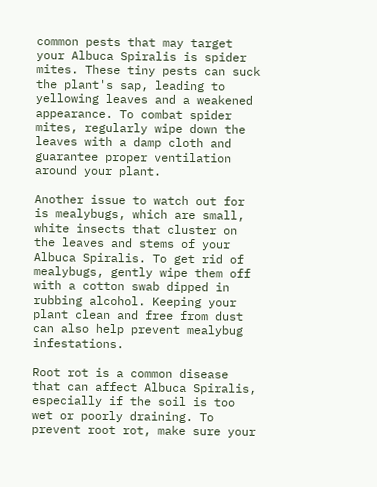common pests that may target your Albuca Spiralis is spider mites. These tiny pests can suck the plant's sap, leading to yellowing leaves and a weakened appearance. To combat spider mites, regularly wipe down the leaves with a damp cloth and guarantee proper ventilation around your plant.

Another issue to watch out for is mealybugs, which are small, white insects that cluster on the leaves and stems of your Albuca Spiralis. To get rid of mealybugs, gently wipe them off with a cotton swab dipped in rubbing alcohol. Keeping your plant clean and free from dust can also help prevent mealybug infestations.

Root rot is a common disease that can affect Albuca Spiralis, especially if the soil is too wet or poorly draining. To prevent root rot, make sure your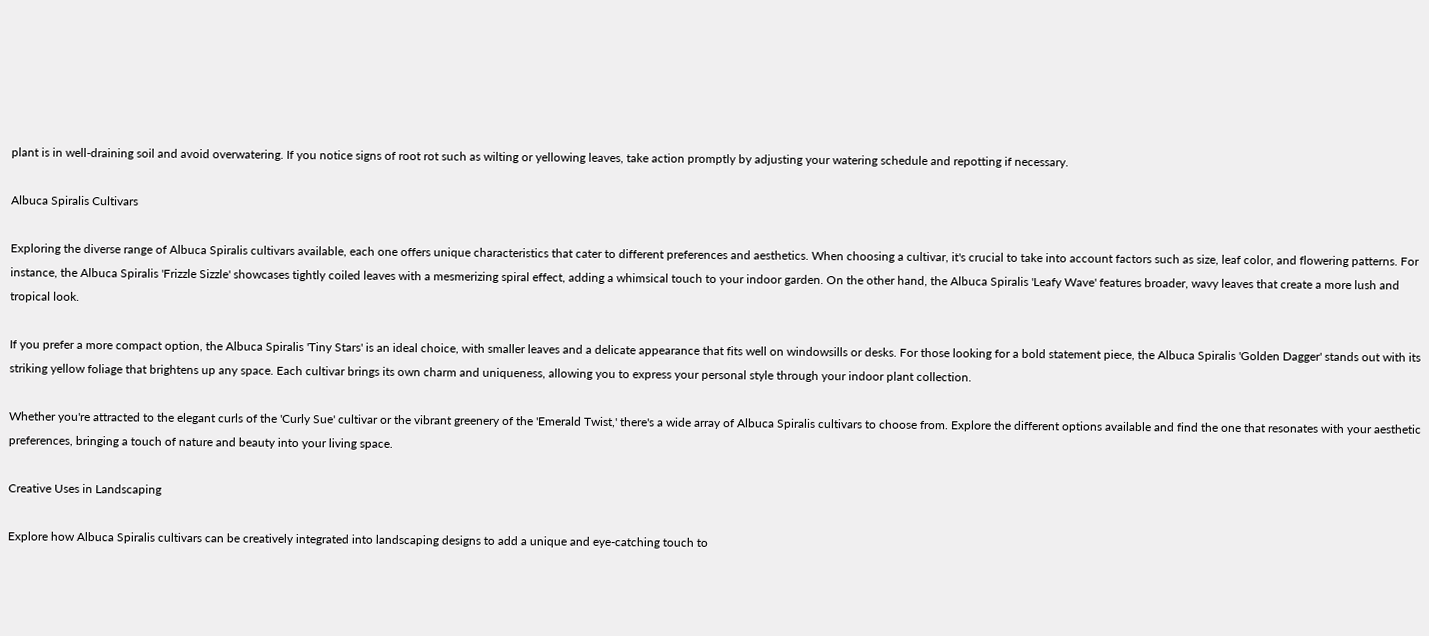plant is in well-draining soil and avoid overwatering. If you notice signs of root rot such as wilting or yellowing leaves, take action promptly by adjusting your watering schedule and repotting if necessary.

Albuca Spiralis Cultivars

Exploring the diverse range of Albuca Spiralis cultivars available, each one offers unique characteristics that cater to different preferences and aesthetics. When choosing a cultivar, it's crucial to take into account factors such as size, leaf color, and flowering patterns. For instance, the Albuca Spiralis 'Frizzle Sizzle' showcases tightly coiled leaves with a mesmerizing spiral effect, adding a whimsical touch to your indoor garden. On the other hand, the Albuca Spiralis 'Leafy Wave' features broader, wavy leaves that create a more lush and tropical look.

If you prefer a more compact option, the Albuca Spiralis 'Tiny Stars' is an ideal choice, with smaller leaves and a delicate appearance that fits well on windowsills or desks. For those looking for a bold statement piece, the Albuca Spiralis 'Golden Dagger' stands out with its striking yellow foliage that brightens up any space. Each cultivar brings its own charm and uniqueness, allowing you to express your personal style through your indoor plant collection.

Whether you're attracted to the elegant curls of the 'Curly Sue' cultivar or the vibrant greenery of the 'Emerald Twist,' there's a wide array of Albuca Spiralis cultivars to choose from. Explore the different options available and find the one that resonates with your aesthetic preferences, bringing a touch of nature and beauty into your living space.

Creative Uses in Landscaping

Explore how Albuca Spiralis cultivars can be creatively integrated into landscaping designs to add a unique and eye-catching touch to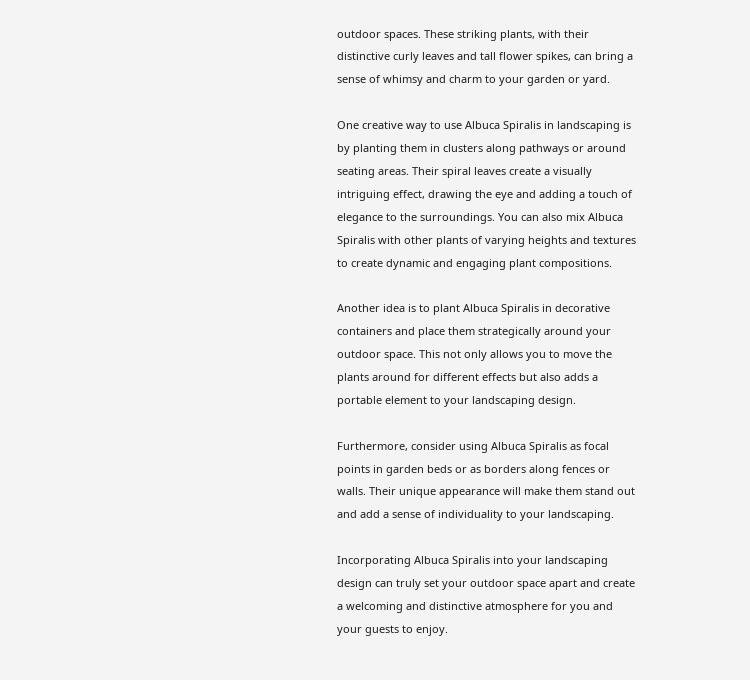outdoor spaces. These striking plants, with their distinctive curly leaves and tall flower spikes, can bring a sense of whimsy and charm to your garden or yard.

One creative way to use Albuca Spiralis in landscaping is by planting them in clusters along pathways or around seating areas. Their spiral leaves create a visually intriguing effect, drawing the eye and adding a touch of elegance to the surroundings. You can also mix Albuca Spiralis with other plants of varying heights and textures to create dynamic and engaging plant compositions.

Another idea is to plant Albuca Spiralis in decorative containers and place them strategically around your outdoor space. This not only allows you to move the plants around for different effects but also adds a portable element to your landscaping design.

Furthermore, consider using Albuca Spiralis as focal points in garden beds or as borders along fences or walls. Their unique appearance will make them stand out and add a sense of individuality to your landscaping.

Incorporating Albuca Spiralis into your landscaping design can truly set your outdoor space apart and create a welcoming and distinctive atmosphere for you and your guests to enjoy.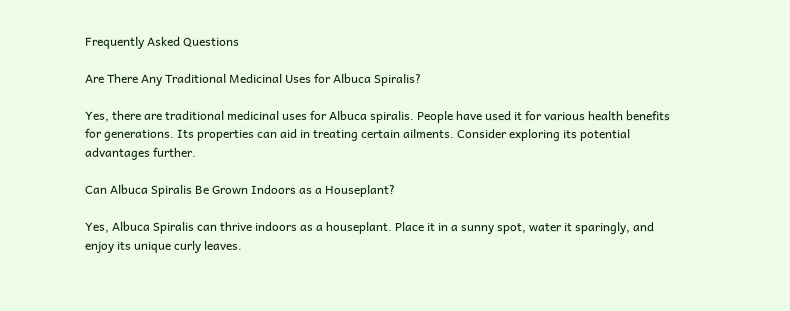Frequently Asked Questions

Are There Any Traditional Medicinal Uses for Albuca Spiralis?

Yes, there are traditional medicinal uses for Albuca spiralis. People have used it for various health benefits for generations. Its properties can aid in treating certain ailments. Consider exploring its potential advantages further.

Can Albuca Spiralis Be Grown Indoors as a Houseplant?

Yes, Albuca Spiralis can thrive indoors as a houseplant. Place it in a sunny spot, water it sparingly, and enjoy its unique curly leaves.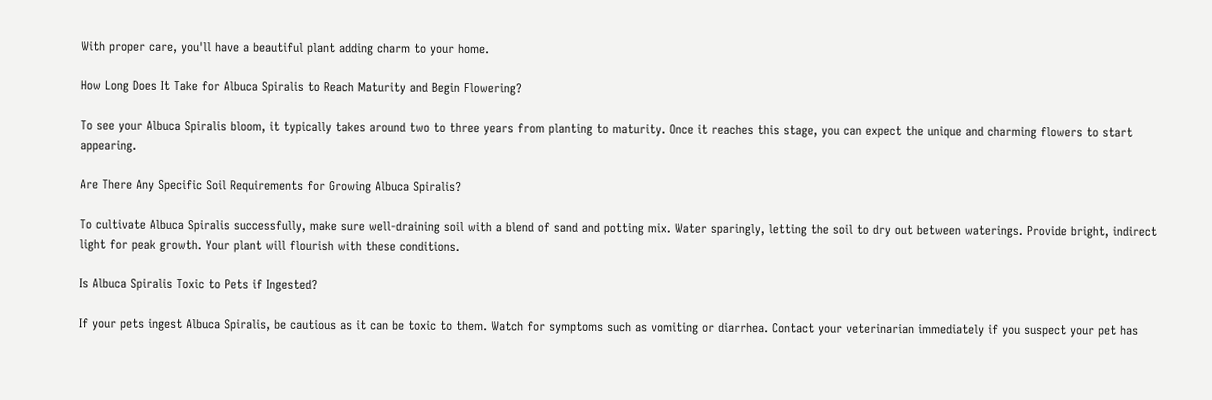With proper care, you'll have a beautiful plant adding charm to your home.

How Long Does It Take for Albuca Spiralis to Reach Maturity and Begin Flowering?

To see your Albuca Spiralis bloom, it typically takes around two to three years from planting to maturity. Once it reaches this stage, you can expect the unique and charming flowers to start appearing.

Are There Any Specific Soil Requirements for Growing Albuca Spiralis?

To cultivate Albuca Spiralis successfully, make sure well-draining soil with a blend of sand and potting mix. Water sparingly, letting the soil to dry out between waterings. Provide bright, indirect light for peak growth. Your plant will flourish with these conditions.

Is Albuca Spiralis Toxic to Pets if Ingested?

If your pets ingest Albuca Spiralis, be cautious as it can be toxic to them. Watch for symptoms such as vomiting or diarrhea. Contact your veterinarian immediately if you suspect your pet has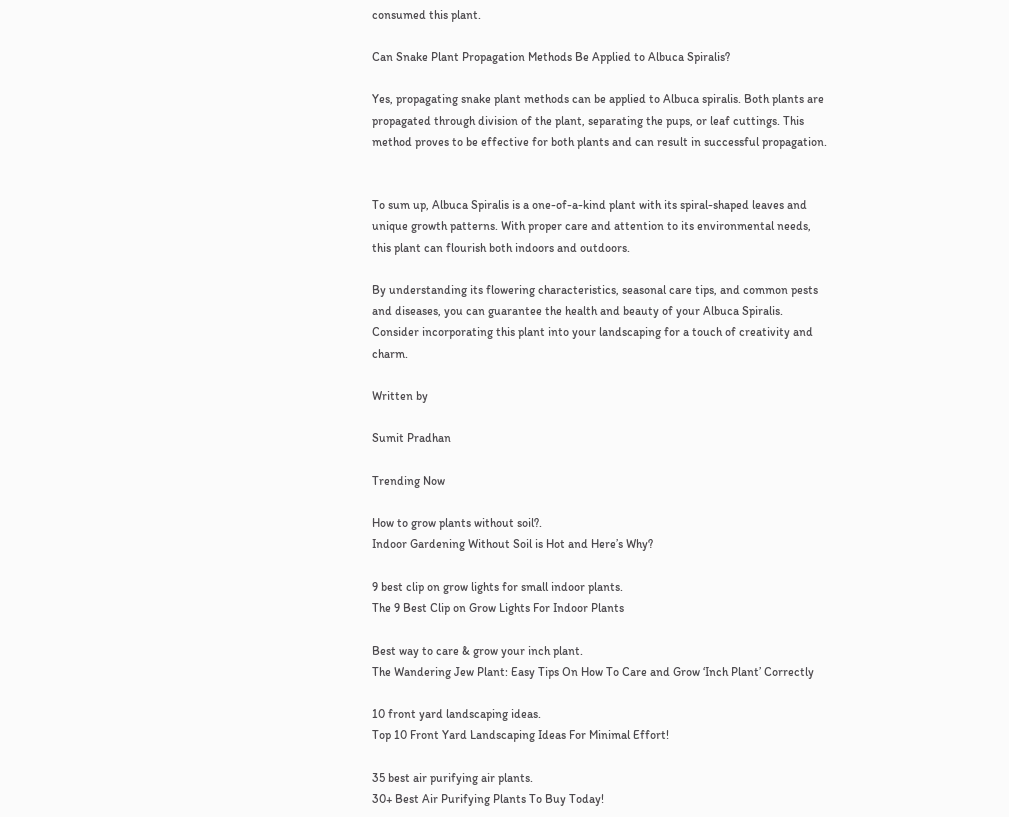consumed this plant.

Can Snake Plant Propagation Methods Be Applied to Albuca Spiralis?

Yes, propagating snake plant methods can be applied to Albuca spiralis. Both plants are propagated through division of the plant, separating the pups, or leaf cuttings. This method proves to be effective for both plants and can result in successful propagation.


To sum up, Albuca Spiralis is a one-of-a-kind plant with its spiral-shaped leaves and unique growth patterns. With proper care and attention to its environmental needs, this plant can flourish both indoors and outdoors.

By understanding its flowering characteristics, seasonal care tips, and common pests and diseases, you can guarantee the health and beauty of your Albuca Spiralis. Consider incorporating this plant into your landscaping for a touch of creativity and charm.

Written by

Sumit Pradhan

Trending Now

How to grow plants without soil?.
Indoor Gardening Without Soil is Hot and Here’s Why?

9 best clip on grow lights for small indoor plants.
The 9 Best Clip on Grow Lights For Indoor Plants

Best way to care & grow your inch plant.
The Wandering Jew Plant: Easy Tips On How To Care and Grow ‘Inch Plant’ Correctly

10 front yard landscaping ideas.
Top 10 Front Yard Landscaping Ideas For Minimal Effort!

35 best air purifying air plants.
30+ Best Air Purifying Plants To Buy Today!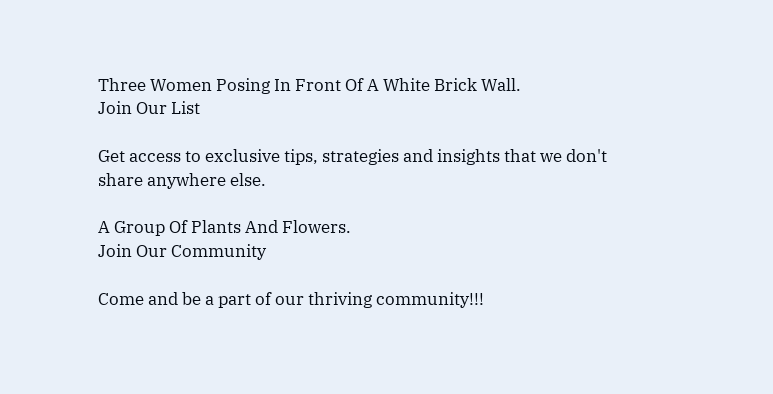Three Women Posing In Front Of A White Brick Wall.
Join Our List

Get access to exclusive tips, strategies and insights that we don't share anywhere else.

A Group Of Plants And Flowers.
Join Our Community

Come and be a part of our thriving community!!!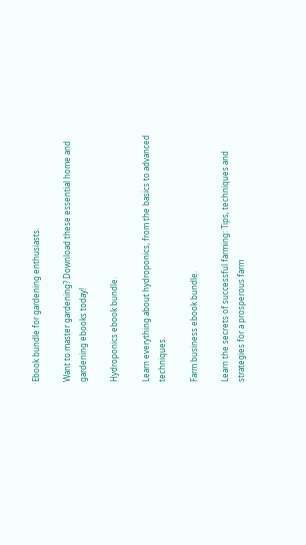Ebook bundle for gardening enthusiasts.

Want to master gardening? Download these essential home and gardening ebooks today!

Hydroponics ebook bundle.

Learn everything about hydroponics, from the basics to advanced techniques.

Farm business ebook bundle.

Learn the secrets of successful farming: Tips, techniques and strategies for a prosperous farm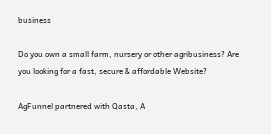business

Do you own a small farm, nursery or other agribusiness? Are you looking for a fast, secure & affordable Website?

AgFunnel partnered with Qasta, A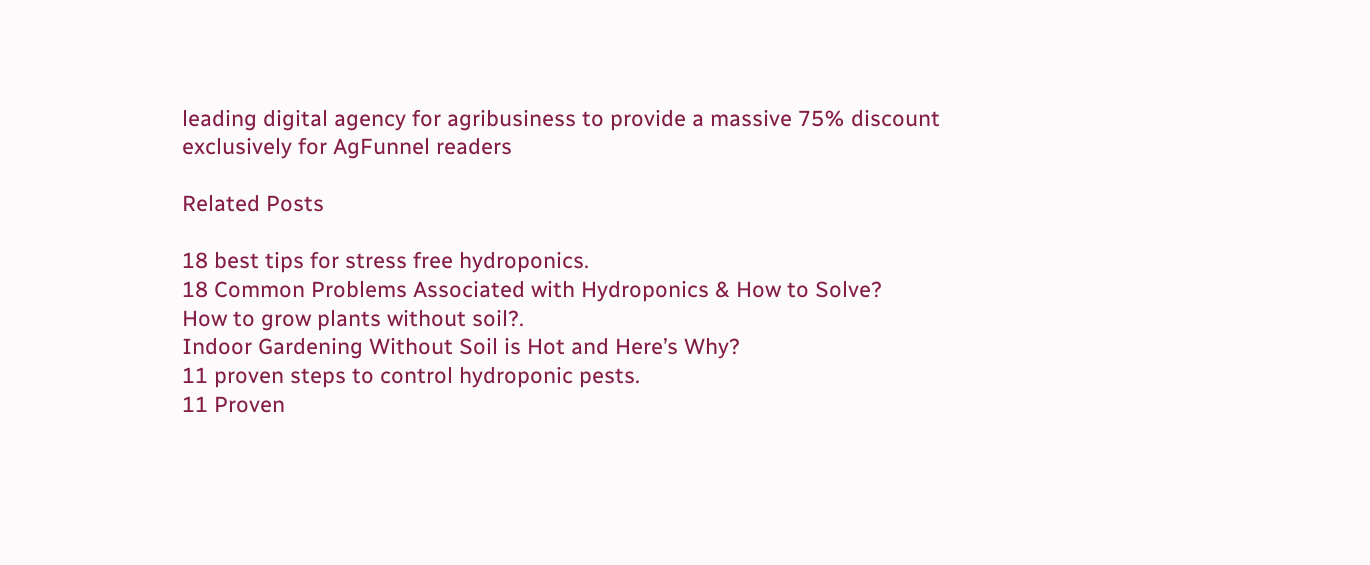leading digital agency for agribusiness to provide a massive 75% discount exclusively for AgFunnel readers

Related Posts

18 best tips for stress free hydroponics.
18 Common Problems Associated with Hydroponics & How to Solve?
How to grow plants without soil?.
Indoor Gardening Without Soil is Hot and Here’s Why?
11 proven steps to control hydroponic pests.
11 Proven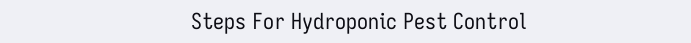Steps For Hydroponic Pest Control